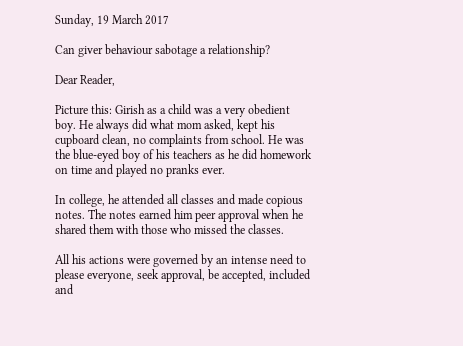Sunday, 19 March 2017

Can giver behaviour sabotage a relationship?

Dear Reader,

Picture this: Girish as a child was a very obedient boy. He always did what mom asked, kept his cupboard clean, no complaints from school. He was the blue-eyed boy of his teachers as he did homework on time and played no pranks ever.

In college, he attended all classes and made copious notes. The notes earned him peer approval when he shared them with those who missed the classes.

All his actions were governed by an intense need to please everyone, seek approval, be accepted, included and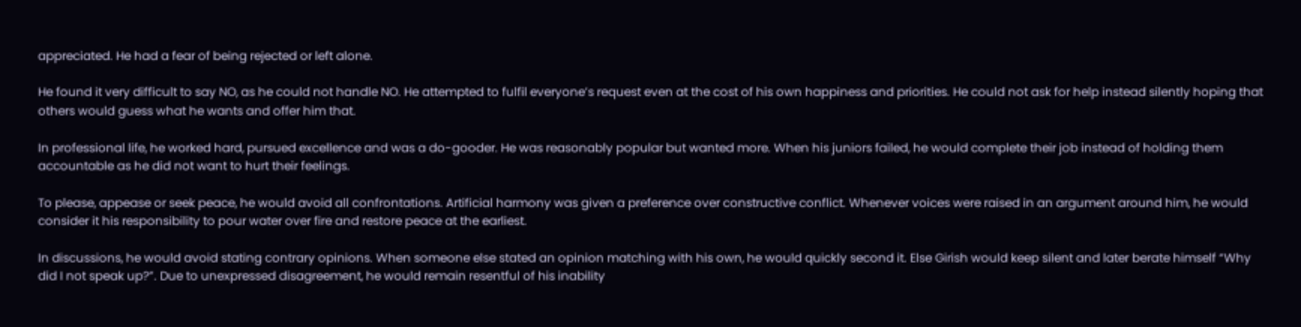appreciated. He had a fear of being rejected or left alone.

He found it very difficult to say NO, as he could not handle NO. He attempted to fulfil everyone’s request even at the cost of his own happiness and priorities. He could not ask for help instead silently hoping that others would guess what he wants and offer him that.

In professional life, he worked hard, pursued excellence and was a do-gooder. He was reasonably popular but wanted more. When his juniors failed, he would complete their job instead of holding them accountable as he did not want to hurt their feelings.

To please, appease or seek peace, he would avoid all confrontations. Artificial harmony was given a preference over constructive conflict. Whenever voices were raised in an argument around him, he would consider it his responsibility to pour water over fire and restore peace at the earliest.

In discussions, he would avoid stating contrary opinions. When someone else stated an opinion matching with his own, he would quickly second it. Else Girish would keep silent and later berate himself “Why did I not speak up?”. Due to unexpressed disagreement, he would remain resentful of his inability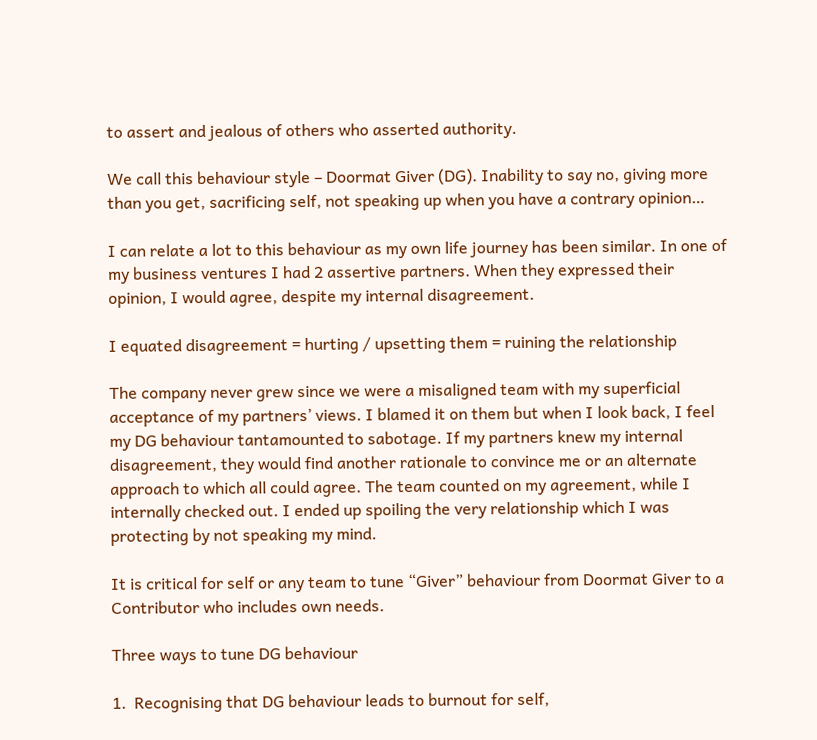to assert and jealous of others who asserted authority.

We call this behaviour style – Doormat Giver (DG). Inability to say no, giving more than you get, sacrificing self, not speaking up when you have a contrary opinion…

I can relate a lot to this behaviour as my own life journey has been similar. In one of my business ventures I had 2 assertive partners. When they expressed their opinion, I would agree, despite my internal disagreement.

I equated disagreement = hurting / upsetting them = ruining the relationship

The company never grew since we were a misaligned team with my superficial acceptance of my partners’ views. I blamed it on them but when I look back, I feel my DG behaviour tantamounted to sabotage. If my partners knew my internal disagreement, they would find another rationale to convince me or an alternate approach to which all could agree. The team counted on my agreement, while I internally checked out. I ended up spoiling the very relationship which I was protecting by not speaking my mind.

It is critical for self or any team to tune “Giver” behaviour from Doormat Giver to a Contributor who includes own needs.

Three ways to tune DG behaviour

1.  Recognising that DG behaviour leads to burnout for self,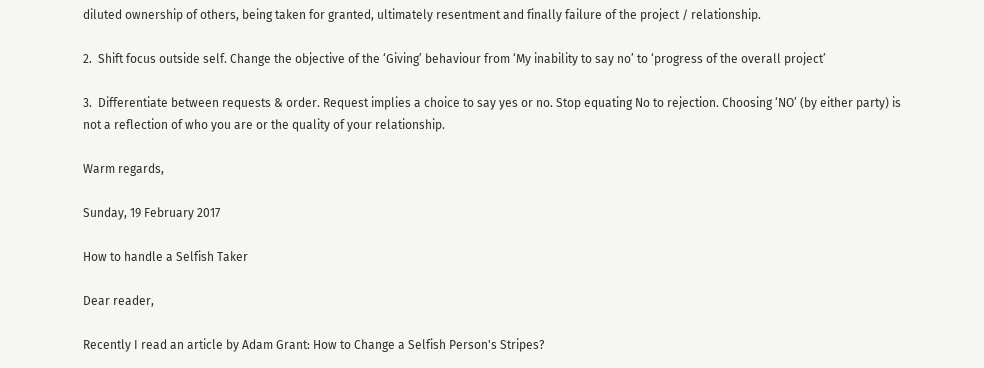diluted ownership of others, being taken for granted, ultimately resentment and finally failure of the project / relationship.

2.  Shift focus outside self. Change the objective of the ‘Giving’ behaviour from ‘My inability to say no’ to ‘progress of the overall project’

3.  Differentiate between requests & order. Request implies a choice to say yes or no. Stop equating No to rejection. Choosing ‘NO’ (by either party) is not a reflection of who you are or the quality of your relationship.

Warm regards,

Sunday, 19 February 2017

How to handle a Selfish Taker

Dear reader,

Recently I read an article by Adam Grant: How to Change a Selfish Person's Stripes?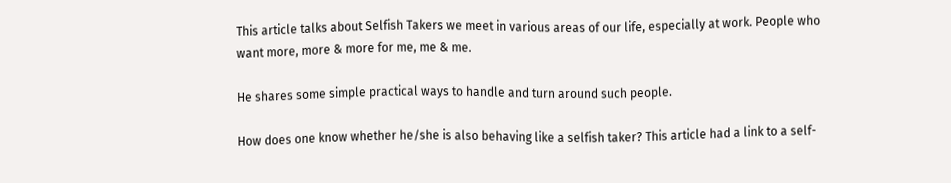This article talks about Selfish Takers we meet in various areas of our life, especially at work. People who want more, more & more for me, me & me.

He shares some simple practical ways to handle and turn around such people.

How does one know whether he/she is also behaving like a selfish taker? This article had a link to a self-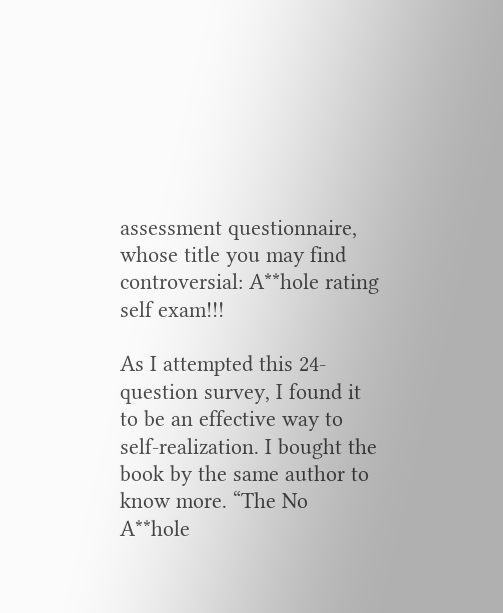assessment questionnaire, whose title you may find controversial: A**hole rating self exam!!!

As I attempted this 24-question survey, I found it to be an effective way to self-realization. I bought the book by the same author to know more. “The No A**hole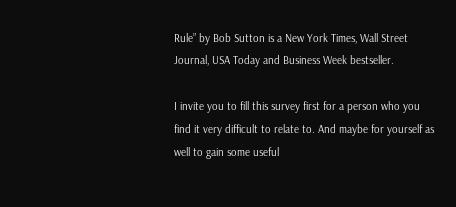Rule” by Bob Sutton is a New York Times, Wall Street Journal, USA Today and Business Week bestseller.

I invite you to fill this survey first for a person who you find it very difficult to relate to. And maybe for yourself as well to gain some useful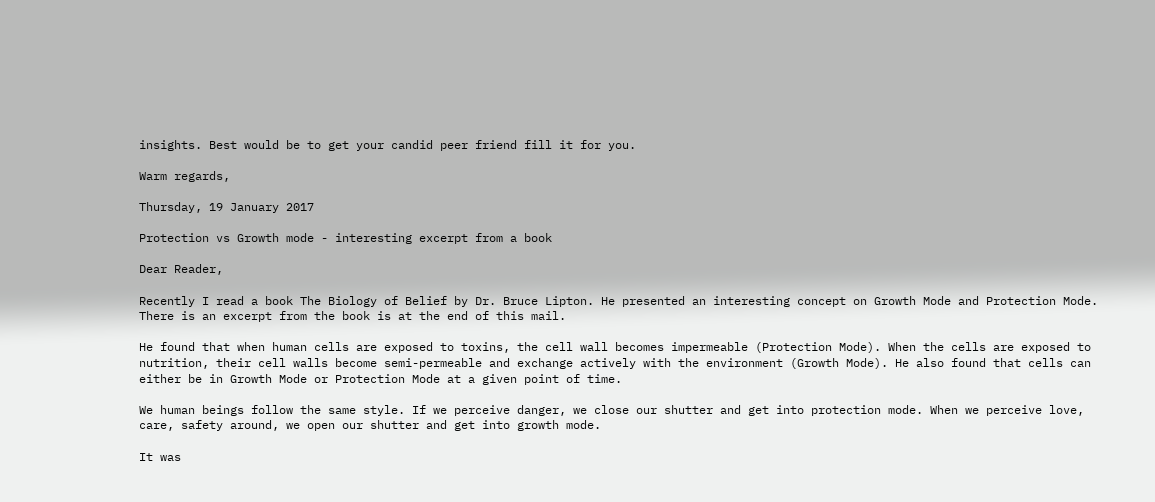insights. Best would be to get your candid peer friend fill it for you.

Warm regards,

Thursday, 19 January 2017

Protection vs Growth mode - interesting excerpt from a book

Dear Reader,

Recently I read a book The Biology of Belief by Dr. Bruce Lipton. He presented an interesting concept on Growth Mode and Protection Mode. There is an excerpt from the book is at the end of this mail.

He found that when human cells are exposed to toxins, the cell wall becomes impermeable (Protection Mode). When the cells are exposed to nutrition, their cell walls become semi-permeable and exchange actively with the environment (Growth Mode). He also found that cells can either be in Growth Mode or Protection Mode at a given point of time.

We human beings follow the same style. If we perceive danger, we close our shutter and get into protection mode. When we perceive love, care, safety around, we open our shutter and get into growth mode.

It was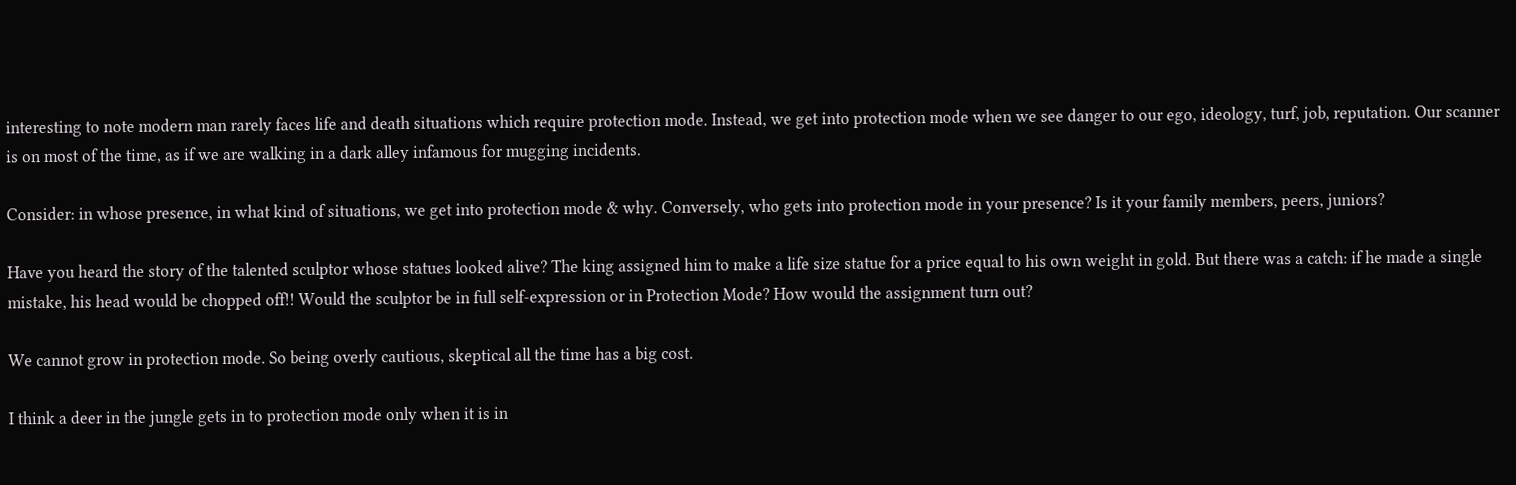interesting to note modern man rarely faces life and death situations which require protection mode. Instead, we get into protection mode when we see danger to our ego, ideology, turf, job, reputation. Our scanner is on most of the time, as if we are walking in a dark alley infamous for mugging incidents.

Consider: in whose presence, in what kind of situations, we get into protection mode & why. Conversely, who gets into protection mode in your presence? Is it your family members, peers, juniors?

Have you heard the story of the talented sculptor whose statues looked alive? The king assigned him to make a life size statue for a price equal to his own weight in gold. But there was a catch: if he made a single mistake, his head would be chopped off!! Would the sculptor be in full self-expression or in Protection Mode? How would the assignment turn out?

We cannot grow in protection mode. So being overly cautious, skeptical all the time has a big cost.

I think a deer in the jungle gets in to protection mode only when it is in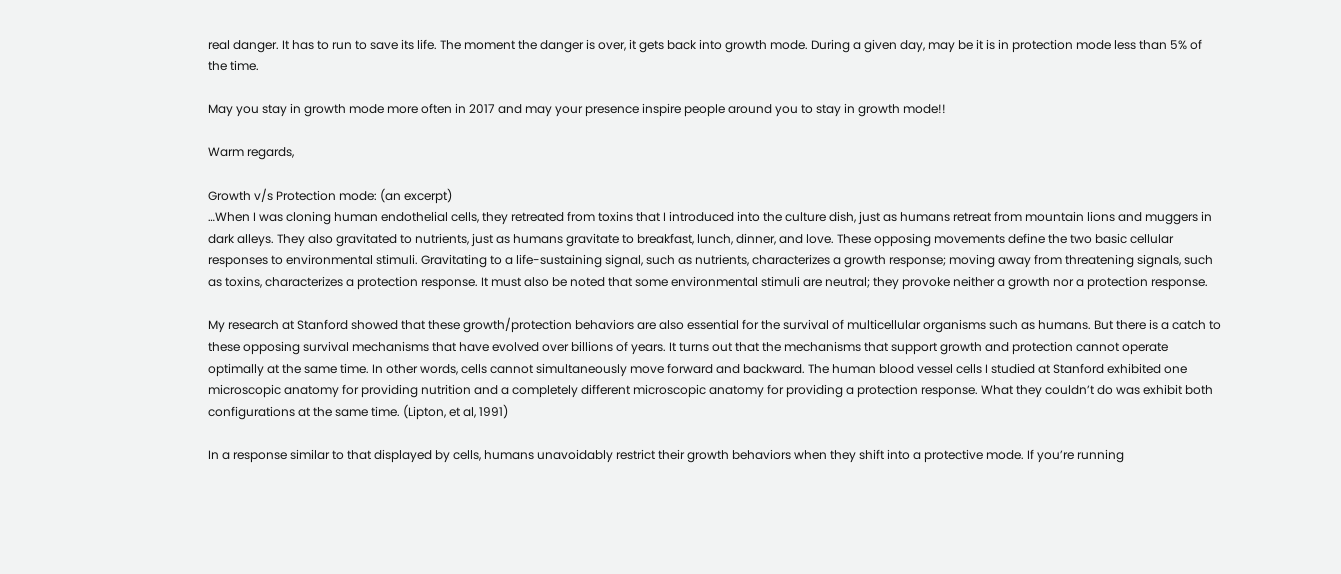real danger. It has to run to save its life. The moment the danger is over, it gets back into growth mode. During a given day, may be it is in protection mode less than 5% of the time.

May you stay in growth mode more often in 2017 and may your presence inspire people around you to stay in growth mode!!

Warm regards,

Growth v/s Protection mode: (an excerpt)
…When I was cloning human endothelial cells, they retreated from toxins that I introduced into the culture dish, just as humans retreat from mountain lions and muggers in dark alleys. They also gravitated to nutrients, just as humans gravitate to breakfast, lunch, dinner, and love. These opposing movements define the two basic cellular responses to environmental stimuli. Gravitating to a life-sustaining signal, such as nutrients, characterizes a growth response; moving away from threatening signals, such as toxins, characterizes a protection response. It must also be noted that some environmental stimuli are neutral; they provoke neither a growth nor a protection response.

My research at Stanford showed that these growth/protection behaviors are also essential for the survival of multicellular organisms such as humans. But there is a catch to these opposing survival mechanisms that have evolved over billions of years. It turns out that the mechanisms that support growth and protection cannot operate optimally at the same time. In other words, cells cannot simultaneously move forward and backward. The human blood vessel cells I studied at Stanford exhibited one microscopic anatomy for providing nutrition and a completely different microscopic anatomy for providing a protection response. What they couldn’t do was exhibit both configurations at the same time. (Lipton, et al, 1991)

In a response similar to that displayed by cells, humans unavoidably restrict their growth behaviors when they shift into a protective mode. If you’re running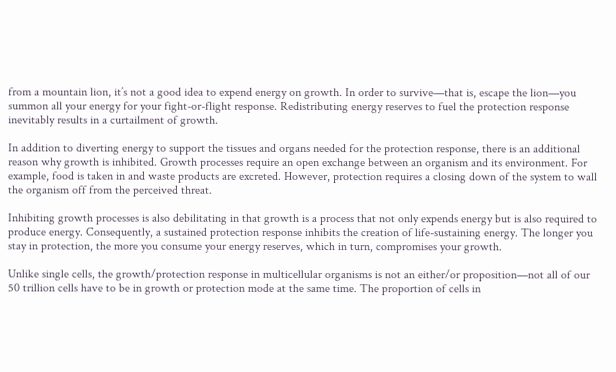from a mountain lion, it’s not a good idea to expend energy on growth. In order to survive—that is, escape the lion—you summon all your energy for your fight-or-flight response. Redistributing energy reserves to fuel the protection response inevitably results in a curtailment of growth.

In addition to diverting energy to support the tissues and organs needed for the protection response, there is an additional reason why growth is inhibited. Growth processes require an open exchange between an organism and its environment. For example, food is taken in and waste products are excreted. However, protection requires a closing down of the system to wall the organism off from the perceived threat.

Inhibiting growth processes is also debilitating in that growth is a process that not only expends energy but is also required to produce energy. Consequently, a sustained protection response inhibits the creation of life-sustaining energy. The longer you stay in protection, the more you consume your energy reserves, which in turn, compromises your growth.

Unlike single cells, the growth/protection response in multicellular organisms is not an either/or proposition—not all of our 50 trillion cells have to be in growth or protection mode at the same time. The proportion of cells in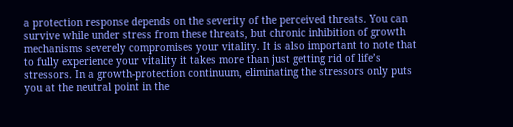a protection response depends on the severity of the perceived threats. You can survive while under stress from these threats, but chronic inhibition of growth mechanisms severely compromises your vitality. It is also important to note that to fully experience your vitality it takes more than just getting rid of life’s stressors. In a growth-protection continuum, eliminating the stressors only puts you at the neutral point in the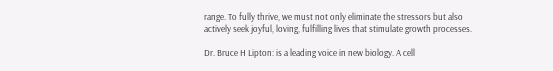range. To fully thrive, we must not only eliminate the stressors but also actively seek joyful, loving, fulfilling lives that stimulate growth processes.

Dr. Bruce H Lipton: is a leading voice in new biology. A cell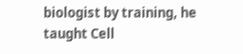biologist by training, he taught Cell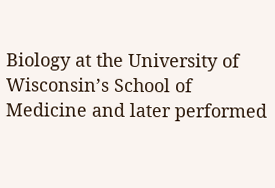Biology at the University of Wisconsin’s School of Medicine and later performed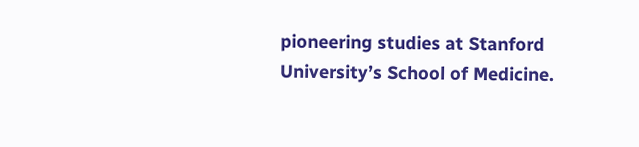pioneering studies at Stanford University’s School of Medicine.